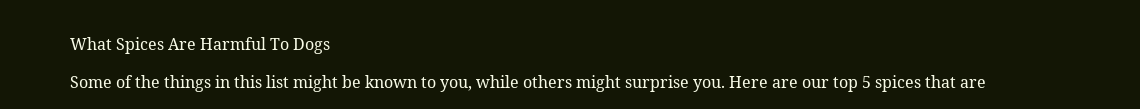What Spices Are Harmful To Dogs

Some of the things in this list might be known to you, while others might surprise you. Here are our top 5 spices that are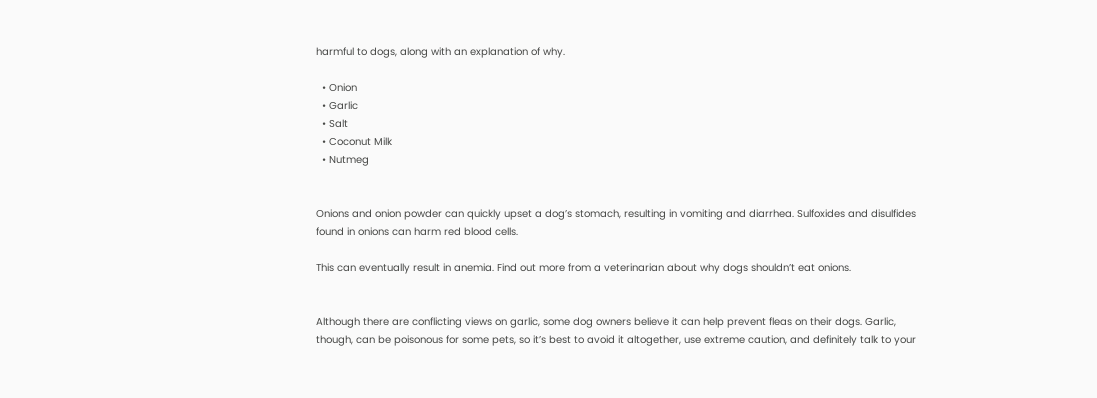harmful to dogs, along with an explanation of why.

  • Onion
  • Garlic
  • Salt
  • Coconut Milk
  • Nutmeg


Onions and onion powder can quickly upset a dog’s stomach, resulting in vomiting and diarrhea. Sulfoxides and disulfides found in onions can harm red blood cells.

This can eventually result in anemia. Find out more from a veterinarian about why dogs shouldn’t eat onions.


Although there are conflicting views on garlic, some dog owners believe it can help prevent fleas on their dogs. Garlic, though, can be poisonous for some pets, so it’s best to avoid it altogether, use extreme caution, and definitely talk to your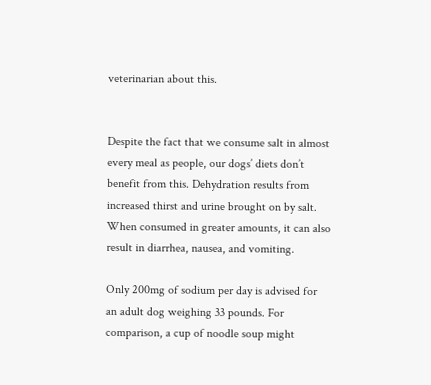veterinarian about this.


Despite the fact that we consume salt in almost every meal as people, our dogs’ diets don’t benefit from this. Dehydration results from increased thirst and urine brought on by salt. When consumed in greater amounts, it can also result in diarrhea, nausea, and vomiting.

Only 200mg of sodium per day is advised for an adult dog weighing 33 pounds. For comparison, a cup of noodle soup might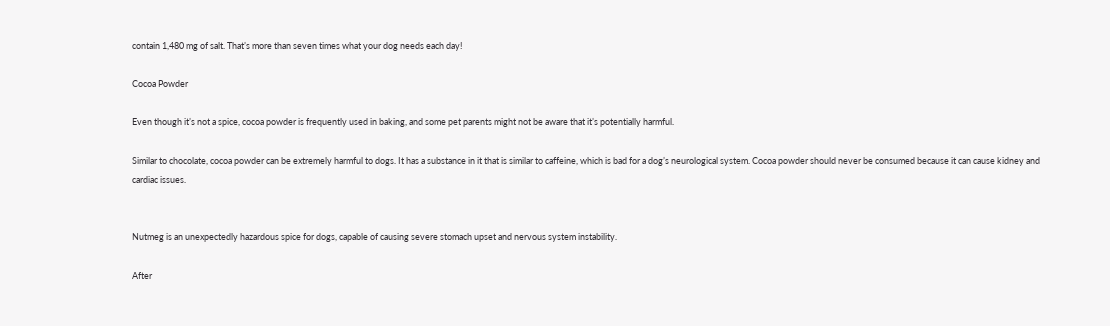contain 1,480 mg of salt. That’s more than seven times what your dog needs each day!

Cocoa Powder

Even though it’s not a spice, cocoa powder is frequently used in baking, and some pet parents might not be aware that it’s potentially harmful.

Similar to chocolate, cocoa powder can be extremely harmful to dogs. It has a substance in it that is similar to caffeine, which is bad for a dog’s neurological system. Cocoa powder should never be consumed because it can cause kidney and cardiac issues.


Nutmeg is an unexpectedly hazardous spice for dogs, capable of causing severe stomach upset and nervous system instability.

After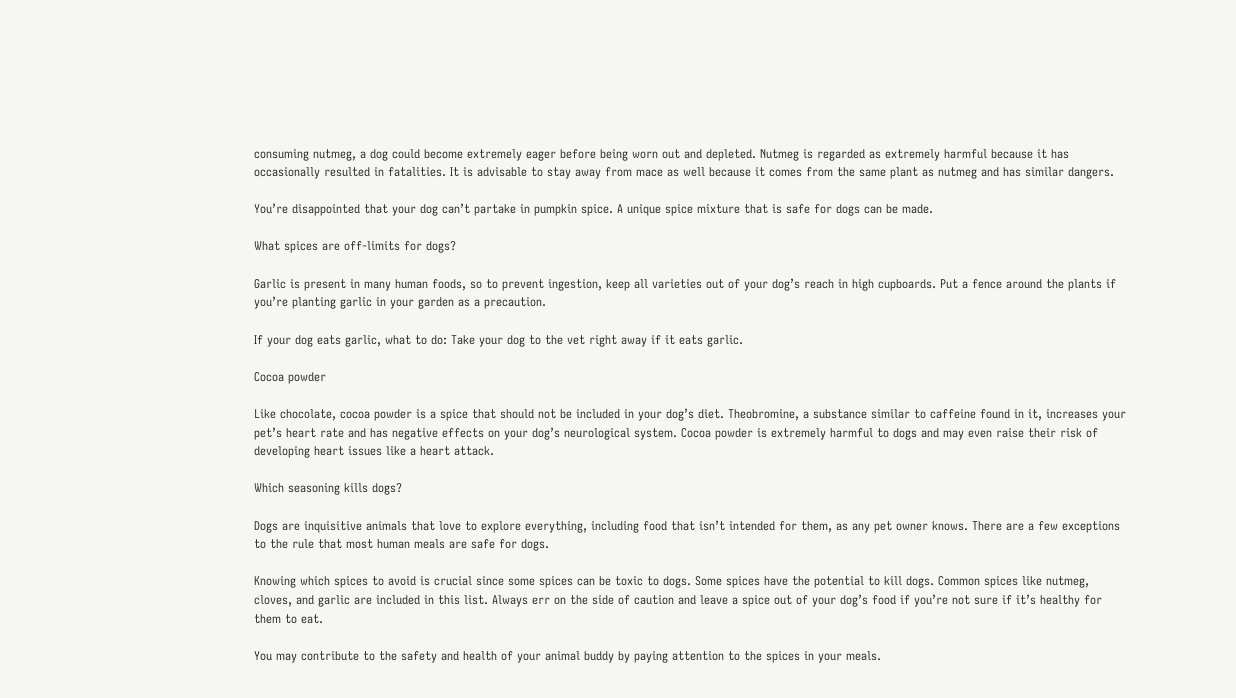consuming nutmeg, a dog could become extremely eager before being worn out and depleted. Nutmeg is regarded as extremely harmful because it has occasionally resulted in fatalities. It is advisable to stay away from mace as well because it comes from the same plant as nutmeg and has similar dangers.

You’re disappointed that your dog can’t partake in pumpkin spice. A unique spice mixture that is safe for dogs can be made.

What spices are off-limits for dogs?

Garlic is present in many human foods, so to prevent ingestion, keep all varieties out of your dog’s reach in high cupboards. Put a fence around the plants if you’re planting garlic in your garden as a precaution.

If your dog eats garlic, what to do: Take your dog to the vet right away if it eats garlic.

Cocoa powder

Like chocolate, cocoa powder is a spice that should not be included in your dog’s diet. Theobromine, a substance similar to caffeine found in it, increases your pet’s heart rate and has negative effects on your dog’s neurological system. Cocoa powder is extremely harmful to dogs and may even raise their risk of developing heart issues like a heart attack.

Which seasoning kills dogs?

Dogs are inquisitive animals that love to explore everything, including food that isn’t intended for them, as any pet owner knows. There are a few exceptions to the rule that most human meals are safe for dogs.

Knowing which spices to avoid is crucial since some spices can be toxic to dogs. Some spices have the potential to kill dogs. Common spices like nutmeg, cloves, and garlic are included in this list. Always err on the side of caution and leave a spice out of your dog’s food if you’re not sure if it’s healthy for them to eat.

You may contribute to the safety and health of your animal buddy by paying attention to the spices in your meals.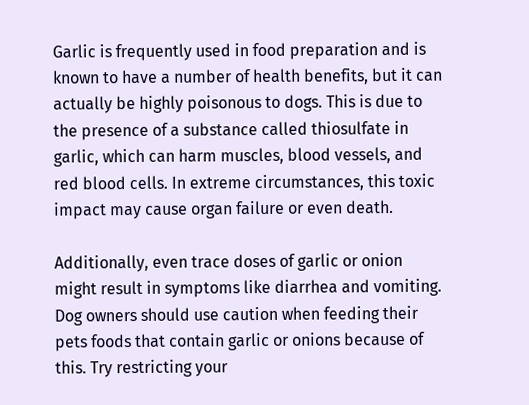Garlic is frequently used in food preparation and is known to have a number of health benefits, but it can actually be highly poisonous to dogs. This is due to the presence of a substance called thiosulfate in garlic, which can harm muscles, blood vessels, and red blood cells. In extreme circumstances, this toxic impact may cause organ failure or even death.

Additionally, even trace doses of garlic or onion might result in symptoms like diarrhea and vomiting. Dog owners should use caution when feeding their pets foods that contain garlic or onions because of this. Try restricting your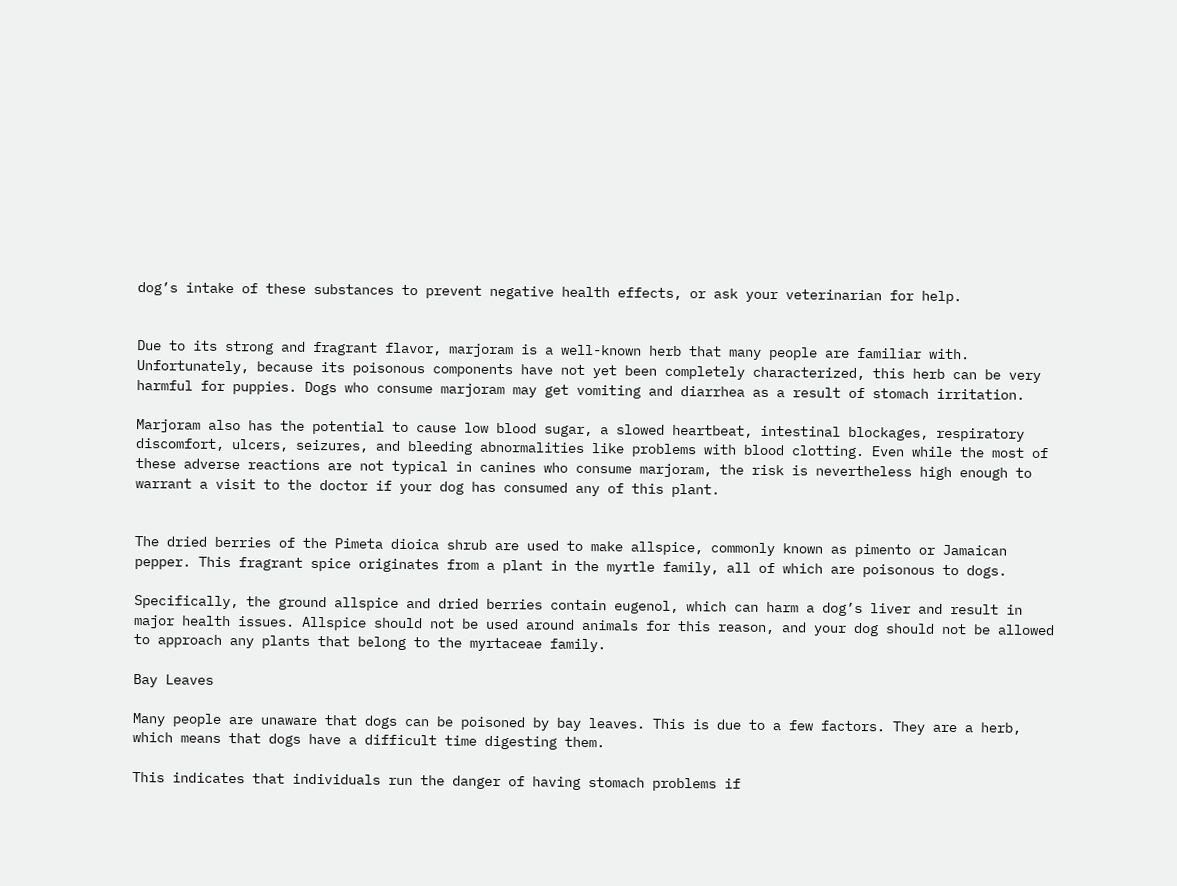dog’s intake of these substances to prevent negative health effects, or ask your veterinarian for help.


Due to its strong and fragrant flavor, marjoram is a well-known herb that many people are familiar with. Unfortunately, because its poisonous components have not yet been completely characterized, this herb can be very harmful for puppies. Dogs who consume marjoram may get vomiting and diarrhea as a result of stomach irritation.

Marjoram also has the potential to cause low blood sugar, a slowed heartbeat, intestinal blockages, respiratory discomfort, ulcers, seizures, and bleeding abnormalities like problems with blood clotting. Even while the most of these adverse reactions are not typical in canines who consume marjoram, the risk is nevertheless high enough to warrant a visit to the doctor if your dog has consumed any of this plant.


The dried berries of the Pimeta dioica shrub are used to make allspice, commonly known as pimento or Jamaican pepper. This fragrant spice originates from a plant in the myrtle family, all of which are poisonous to dogs.

Specifically, the ground allspice and dried berries contain eugenol, which can harm a dog’s liver and result in major health issues. Allspice should not be used around animals for this reason, and your dog should not be allowed to approach any plants that belong to the myrtaceae family.

Bay Leaves

Many people are unaware that dogs can be poisoned by bay leaves. This is due to a few factors. They are a herb, which means that dogs have a difficult time digesting them.

This indicates that individuals run the danger of having stomach problems if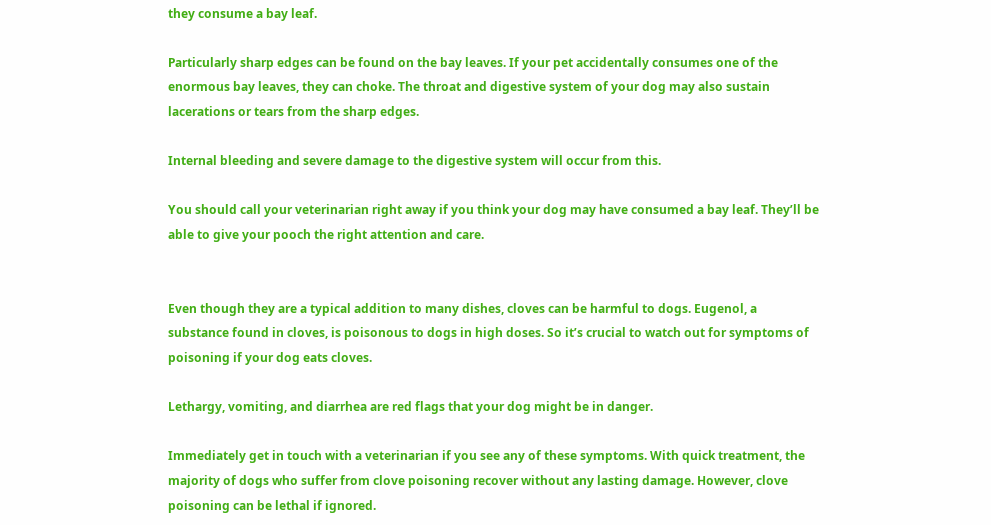they consume a bay leaf.

Particularly sharp edges can be found on the bay leaves. If your pet accidentally consumes one of the enormous bay leaves, they can choke. The throat and digestive system of your dog may also sustain lacerations or tears from the sharp edges.

Internal bleeding and severe damage to the digestive system will occur from this.

You should call your veterinarian right away if you think your dog may have consumed a bay leaf. They’ll be able to give your pooch the right attention and care.


Even though they are a typical addition to many dishes, cloves can be harmful to dogs. Eugenol, a substance found in cloves, is poisonous to dogs in high doses. So it’s crucial to watch out for symptoms of poisoning if your dog eats cloves.

Lethargy, vomiting, and diarrhea are red flags that your dog might be in danger.

Immediately get in touch with a veterinarian if you see any of these symptoms. With quick treatment, the majority of dogs who suffer from clove poisoning recover without any lasting damage. However, clove poisoning can be lethal if ignored.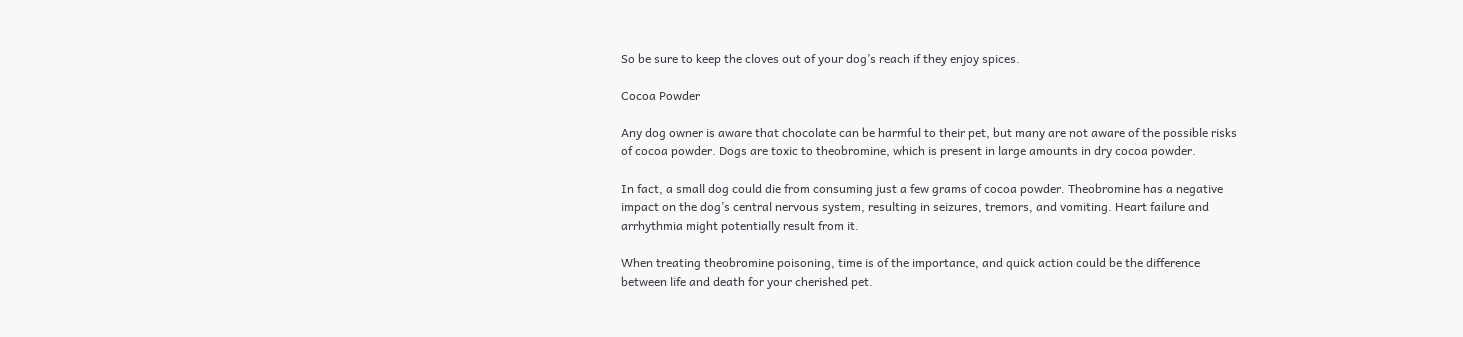So be sure to keep the cloves out of your dog’s reach if they enjoy spices.

Cocoa Powder

Any dog owner is aware that chocolate can be harmful to their pet, but many are not aware of the possible risks of cocoa powder. Dogs are toxic to theobromine, which is present in large amounts in dry cocoa powder.

In fact, a small dog could die from consuming just a few grams of cocoa powder. Theobromine has a negative impact on the dog’s central nervous system, resulting in seizures, tremors, and vomiting. Heart failure and arrhythmia might potentially result from it.

When treating theobromine poisoning, time is of the importance, and quick action could be the difference between life and death for your cherished pet.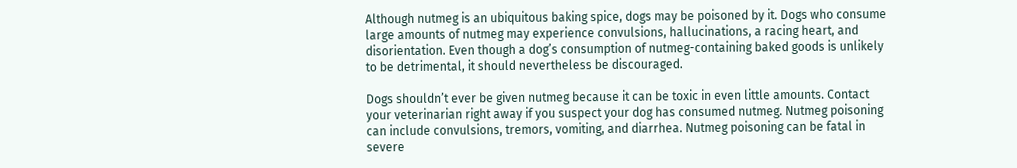Although nutmeg is an ubiquitous baking spice, dogs may be poisoned by it. Dogs who consume large amounts of nutmeg may experience convulsions, hallucinations, a racing heart, and disorientation. Even though a dog’s consumption of nutmeg-containing baked goods is unlikely to be detrimental, it should nevertheless be discouraged.

Dogs shouldn’t ever be given nutmeg because it can be toxic in even little amounts. Contact your veterinarian right away if you suspect your dog has consumed nutmeg. Nutmeg poisoning can include convulsions, tremors, vomiting, and diarrhea. Nutmeg poisoning can be fatal in severe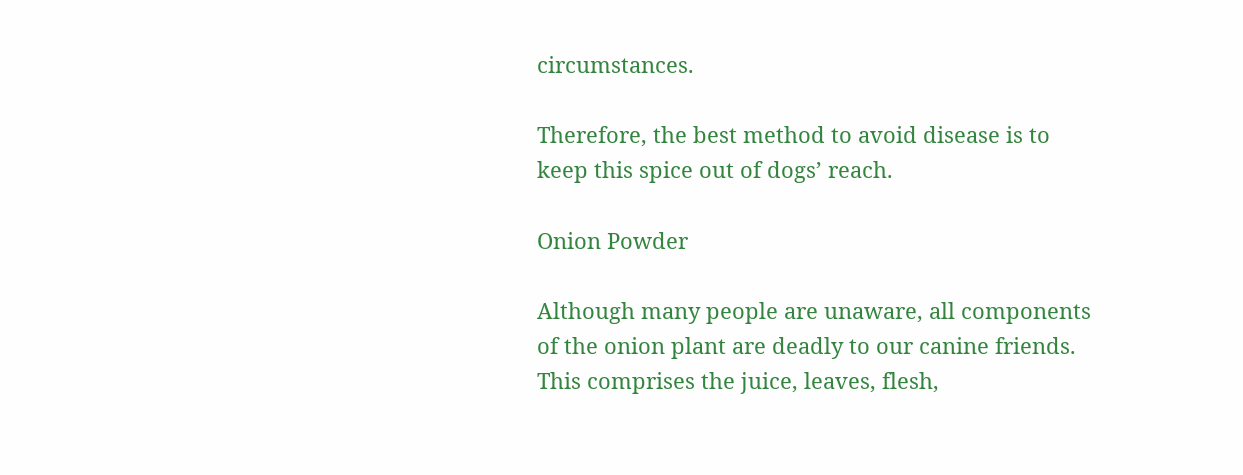circumstances.

Therefore, the best method to avoid disease is to keep this spice out of dogs’ reach.

Onion Powder

Although many people are unaware, all components of the onion plant are deadly to our canine friends. This comprises the juice, leaves, flesh,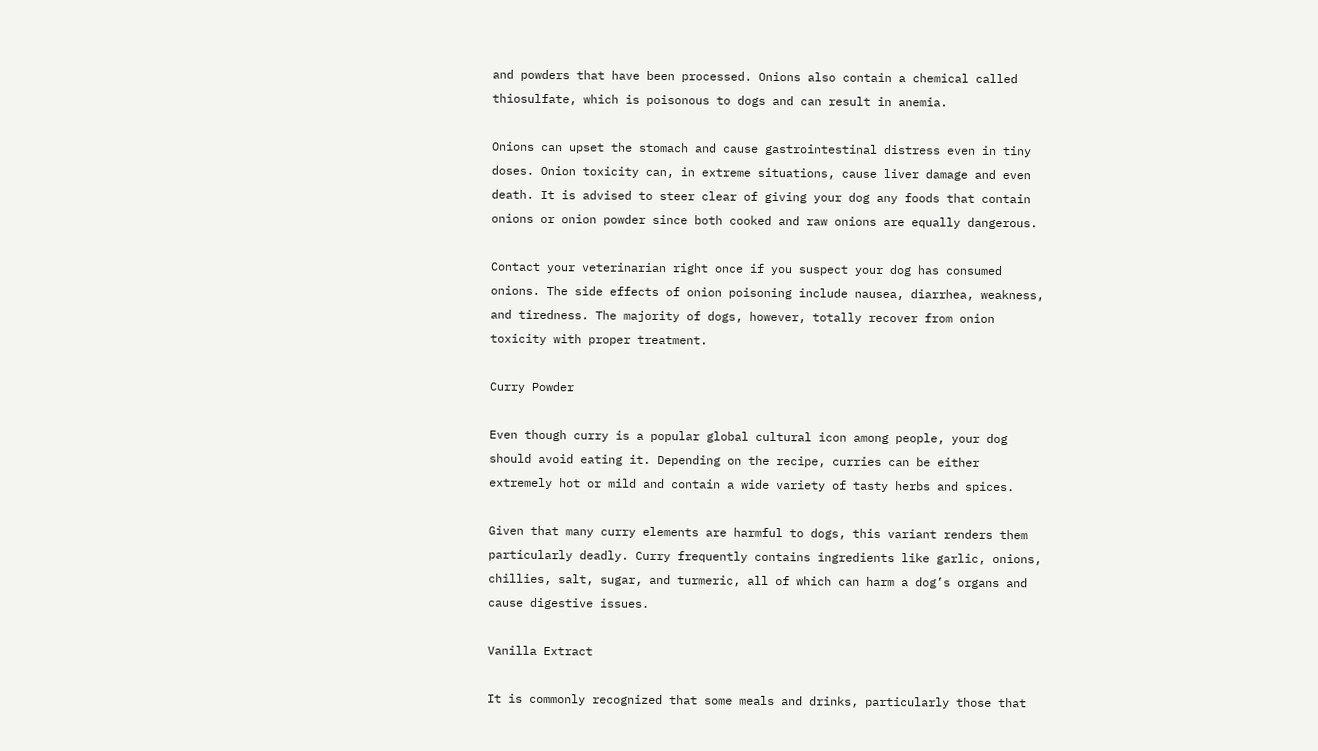and powders that have been processed. Onions also contain a chemical called thiosulfate, which is poisonous to dogs and can result in anemia.

Onions can upset the stomach and cause gastrointestinal distress even in tiny doses. Onion toxicity can, in extreme situations, cause liver damage and even death. It is advised to steer clear of giving your dog any foods that contain onions or onion powder since both cooked and raw onions are equally dangerous.

Contact your veterinarian right once if you suspect your dog has consumed onions. The side effects of onion poisoning include nausea, diarrhea, weakness, and tiredness. The majority of dogs, however, totally recover from onion toxicity with proper treatment.

Curry Powder

Even though curry is a popular global cultural icon among people, your dog should avoid eating it. Depending on the recipe, curries can be either extremely hot or mild and contain a wide variety of tasty herbs and spices.

Given that many curry elements are harmful to dogs, this variant renders them particularly deadly. Curry frequently contains ingredients like garlic, onions, chillies, salt, sugar, and turmeric, all of which can harm a dog’s organs and cause digestive issues.

Vanilla Extract

It is commonly recognized that some meals and drinks, particularly those that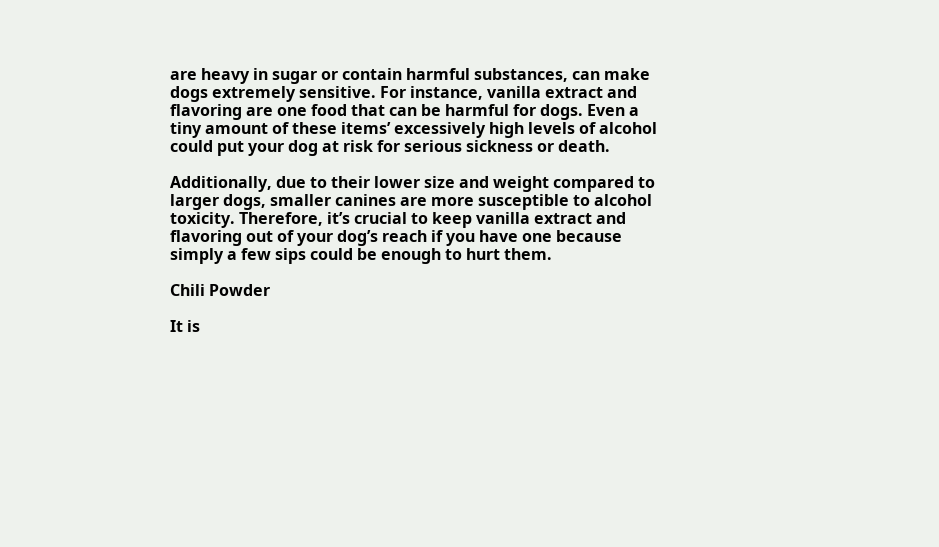are heavy in sugar or contain harmful substances, can make dogs extremely sensitive. For instance, vanilla extract and flavoring are one food that can be harmful for dogs. Even a tiny amount of these items’ excessively high levels of alcohol could put your dog at risk for serious sickness or death.

Additionally, due to their lower size and weight compared to larger dogs, smaller canines are more susceptible to alcohol toxicity. Therefore, it’s crucial to keep vanilla extract and flavoring out of your dog’s reach if you have one because simply a few sips could be enough to hurt them.

Chili Powder

It is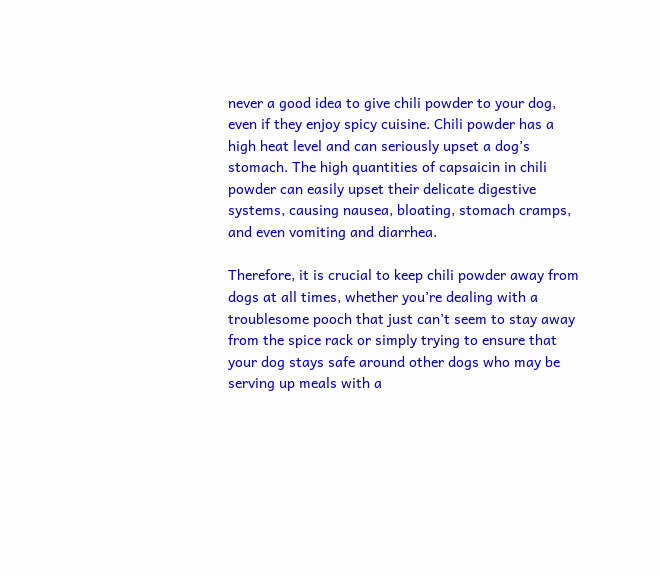never a good idea to give chili powder to your dog, even if they enjoy spicy cuisine. Chili powder has a high heat level and can seriously upset a dog’s stomach. The high quantities of capsaicin in chili powder can easily upset their delicate digestive systems, causing nausea, bloating, stomach cramps, and even vomiting and diarrhea.

Therefore, it is crucial to keep chili powder away from dogs at all times, whether you’re dealing with a troublesome pooch that just can’t seem to stay away from the spice rack or simply trying to ensure that your dog stays safe around other dogs who may be serving up meals with a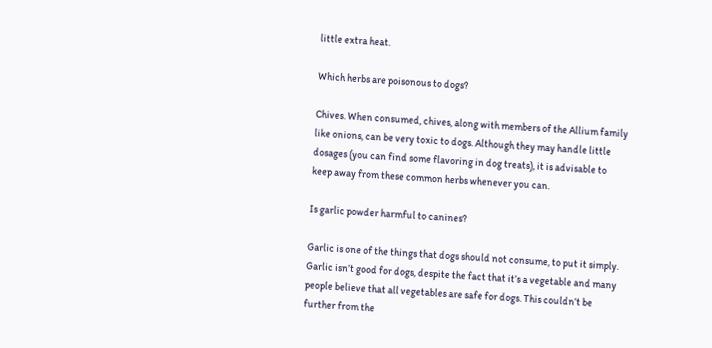little extra heat.

Which herbs are poisonous to dogs?

Chives. When consumed, chives, along with members of the Allium family like onions, can be very toxic to dogs. Although they may handle little dosages (you can find some flavoring in dog treats), it is advisable to keep away from these common herbs whenever you can.

Is garlic powder harmful to canines?

Garlic is one of the things that dogs should not consume, to put it simply. Garlic isn’t good for dogs, despite the fact that it’s a vegetable and many people believe that all vegetables are safe for dogs. This couldn’t be further from the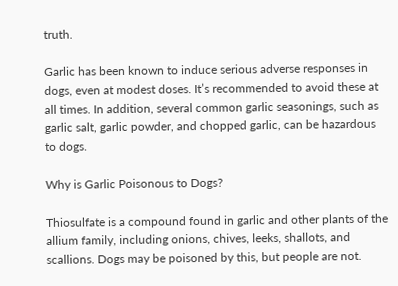truth.

Garlic has been known to induce serious adverse responses in dogs, even at modest doses. It’s recommended to avoid these at all times. In addition, several common garlic seasonings, such as garlic salt, garlic powder, and chopped garlic, can be hazardous to dogs.

Why is Garlic Poisonous to Dogs?

Thiosulfate is a compound found in garlic and other plants of the allium family, including onions, chives, leeks, shallots, and scallions. Dogs may be poisoned by this, but people are not.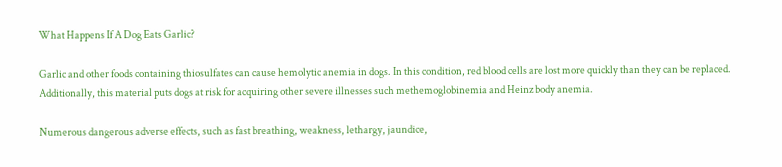What Happens If A Dog Eats Garlic?

Garlic and other foods containing thiosulfates can cause hemolytic anemia in dogs. In this condition, red blood cells are lost more quickly than they can be replaced. Additionally, this material puts dogs at risk for acquiring other severe illnesses such methemoglobinemia and Heinz body anemia.

Numerous dangerous adverse effects, such as fast breathing, weakness, lethargy, jaundice,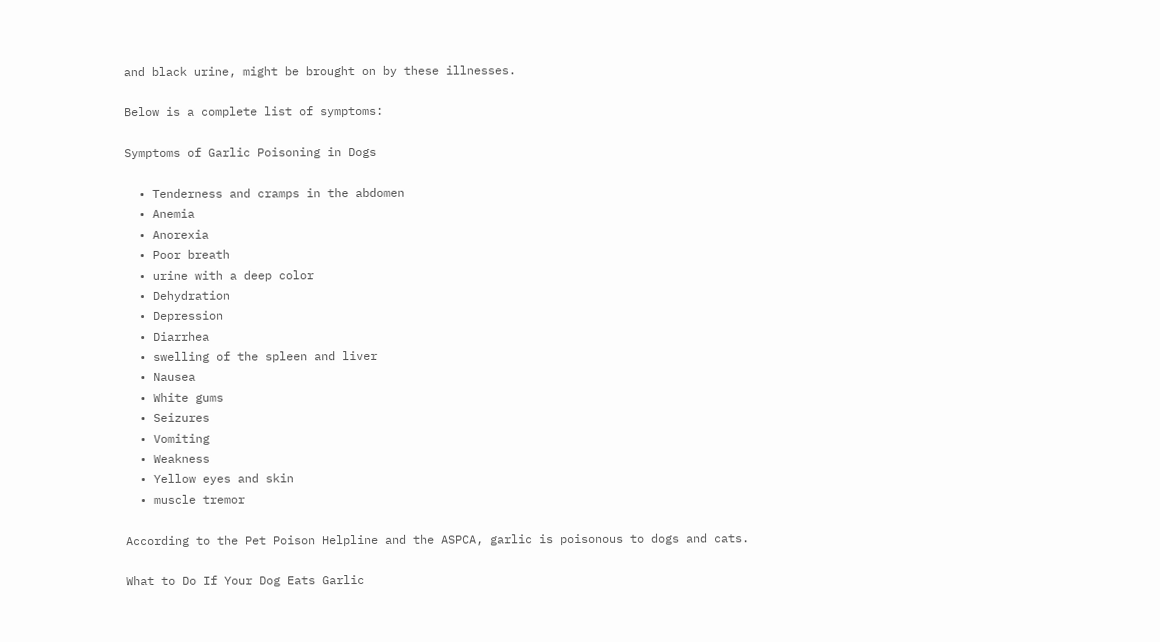and black urine, might be brought on by these illnesses.

Below is a complete list of symptoms:

Symptoms of Garlic Poisoning in Dogs

  • Tenderness and cramps in the abdomen
  • Anemia
  • Anorexia
  • Poor breath
  • urine with a deep color
  • Dehydration
  • Depression
  • Diarrhea
  • swelling of the spleen and liver
  • Nausea
  • White gums
  • Seizures
  • Vomiting
  • Weakness
  • Yellow eyes and skin
  • muscle tremor

According to the Pet Poison Helpline and the ASPCA, garlic is poisonous to dogs and cats.

What to Do If Your Dog Eats Garlic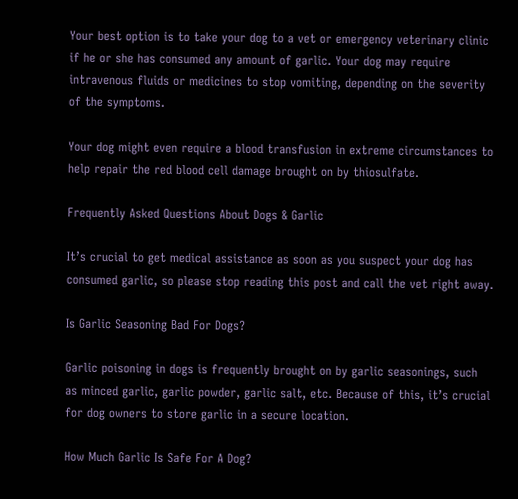Your best option is to take your dog to a vet or emergency veterinary clinic if he or she has consumed any amount of garlic. Your dog may require intravenous fluids or medicines to stop vomiting, depending on the severity of the symptoms.

Your dog might even require a blood transfusion in extreme circumstances to help repair the red blood cell damage brought on by thiosulfate.

Frequently Asked Questions About Dogs & Garlic

It’s crucial to get medical assistance as soon as you suspect your dog has consumed garlic, so please stop reading this post and call the vet right away.

Is Garlic Seasoning Bad For Dogs?

Garlic poisoning in dogs is frequently brought on by garlic seasonings, such as minced garlic, garlic powder, garlic salt, etc. Because of this, it’s crucial for dog owners to store garlic in a secure location.

How Much Garlic Is Safe For A Dog?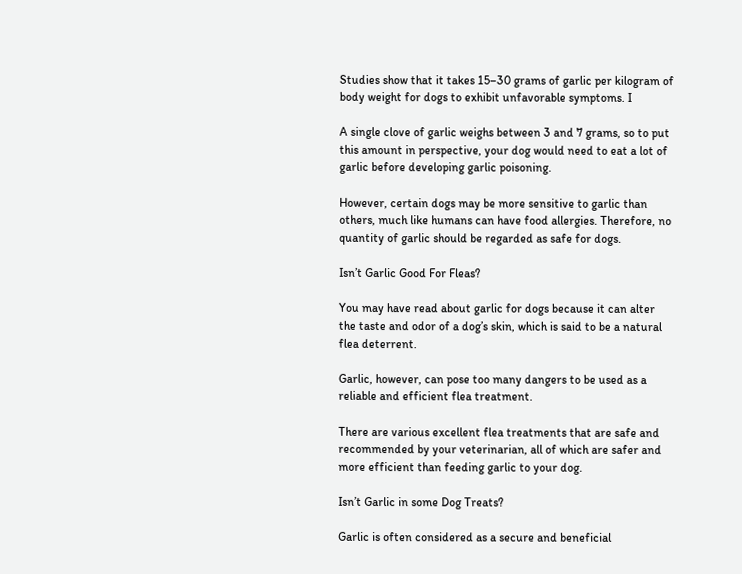Studies show that it takes 15–30 grams of garlic per kilogram of body weight for dogs to exhibit unfavorable symptoms. I

A single clove of garlic weighs between 3 and 7 grams, so to put this amount in perspective, your dog would need to eat a lot of garlic before developing garlic poisoning.

However, certain dogs may be more sensitive to garlic than others, much like humans can have food allergies. Therefore, no quantity of garlic should be regarded as safe for dogs.

Isn’t Garlic Good For Fleas?

You may have read about garlic for dogs because it can alter the taste and odor of a dog’s skin, which is said to be a natural flea deterrent.

Garlic, however, can pose too many dangers to be used as a reliable and efficient flea treatment.

There are various excellent flea treatments that are safe and recommended by your veterinarian, all of which are safer and more efficient than feeding garlic to your dog.

Isn’t Garlic in some Dog Treats?

Garlic is often considered as a secure and beneficial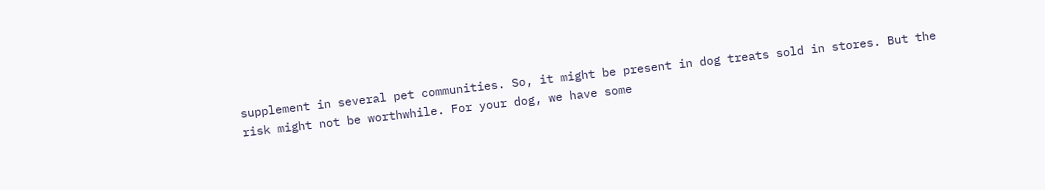supplement in several pet communities. So, it might be present in dog treats sold in stores. But the risk might not be worthwhile. For your dog, we have some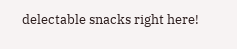delectable snacks right here!